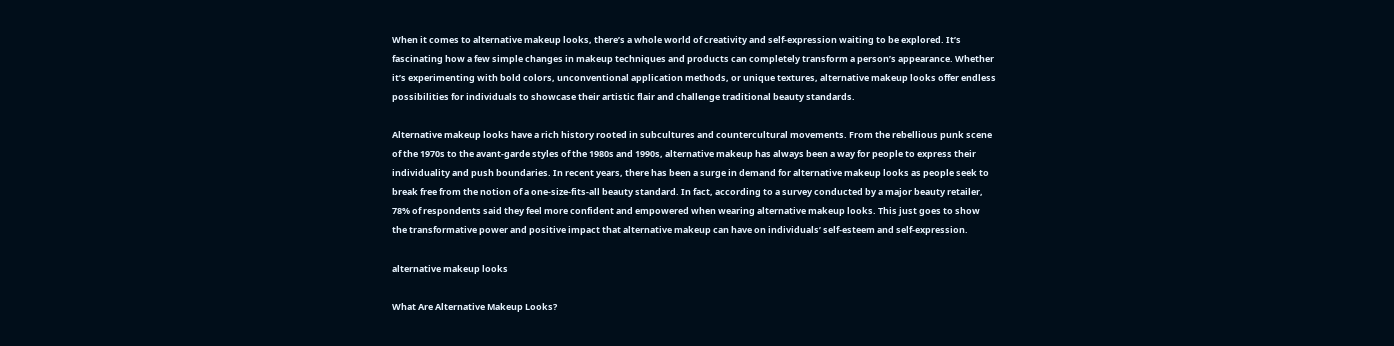When it comes to alternative makeup looks, there’s a whole world of creativity and self-expression waiting to be explored. It’s fascinating how a few simple changes in makeup techniques and products can completely transform a person’s appearance. Whether it’s experimenting with bold colors, unconventional application methods, or unique textures, alternative makeup looks offer endless possibilities for individuals to showcase their artistic flair and challenge traditional beauty standards.

Alternative makeup looks have a rich history rooted in subcultures and countercultural movements. From the rebellious punk scene of the 1970s to the avant-garde styles of the 1980s and 1990s, alternative makeup has always been a way for people to express their individuality and push boundaries. In recent years, there has been a surge in demand for alternative makeup looks as people seek to break free from the notion of a one-size-fits-all beauty standard. In fact, according to a survey conducted by a major beauty retailer, 78% of respondents said they feel more confident and empowered when wearing alternative makeup looks. This just goes to show the transformative power and positive impact that alternative makeup can have on individuals’ self-esteem and self-expression.

alternative makeup looks

What Are Alternative Makeup Looks?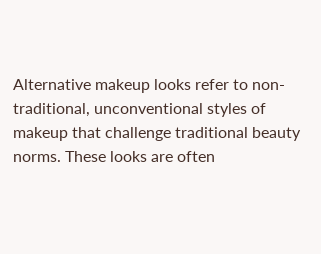Alternative makeup looks refer to non-traditional, unconventional styles of makeup that challenge traditional beauty norms. These looks are often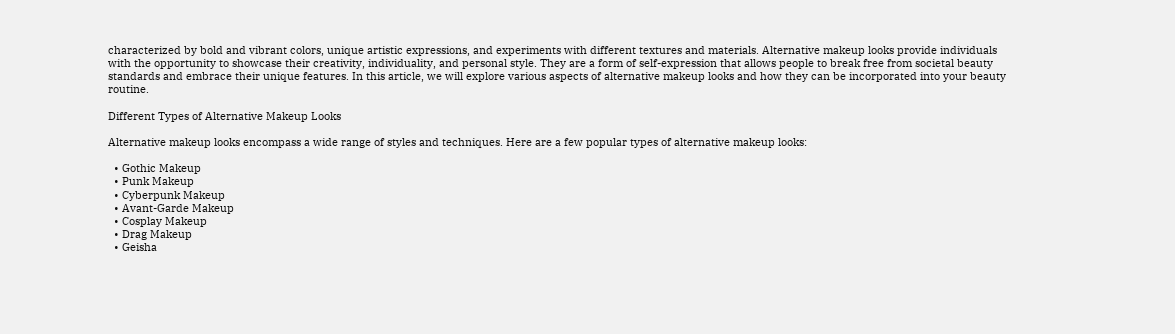characterized by bold and vibrant colors, unique artistic expressions, and experiments with different textures and materials. Alternative makeup looks provide individuals with the opportunity to showcase their creativity, individuality, and personal style. They are a form of self-expression that allows people to break free from societal beauty standards and embrace their unique features. In this article, we will explore various aspects of alternative makeup looks and how they can be incorporated into your beauty routine.

Different Types of Alternative Makeup Looks

Alternative makeup looks encompass a wide range of styles and techniques. Here are a few popular types of alternative makeup looks:

  • Gothic Makeup
  • Punk Makeup
  • Cyberpunk Makeup
  • Avant-Garde Makeup
  • Cosplay Makeup
  • Drag Makeup
  • Geisha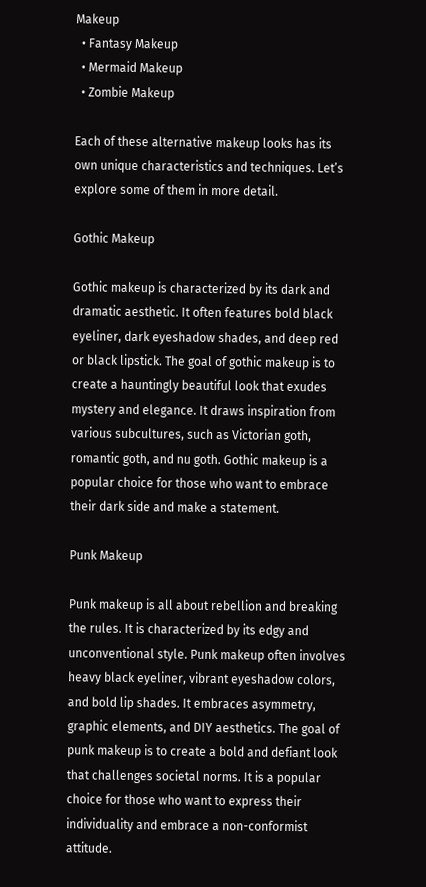Makeup
  • Fantasy Makeup
  • Mermaid Makeup
  • Zombie Makeup

Each of these alternative makeup looks has its own unique characteristics and techniques. Let’s explore some of them in more detail.

Gothic Makeup

Gothic makeup is characterized by its dark and dramatic aesthetic. It often features bold black eyeliner, dark eyeshadow shades, and deep red or black lipstick. The goal of gothic makeup is to create a hauntingly beautiful look that exudes mystery and elegance. It draws inspiration from various subcultures, such as Victorian goth, romantic goth, and nu goth. Gothic makeup is a popular choice for those who want to embrace their dark side and make a statement.

Punk Makeup

Punk makeup is all about rebellion and breaking the rules. It is characterized by its edgy and unconventional style. Punk makeup often involves heavy black eyeliner, vibrant eyeshadow colors, and bold lip shades. It embraces asymmetry, graphic elements, and DIY aesthetics. The goal of punk makeup is to create a bold and defiant look that challenges societal norms. It is a popular choice for those who want to express their individuality and embrace a non-conformist attitude.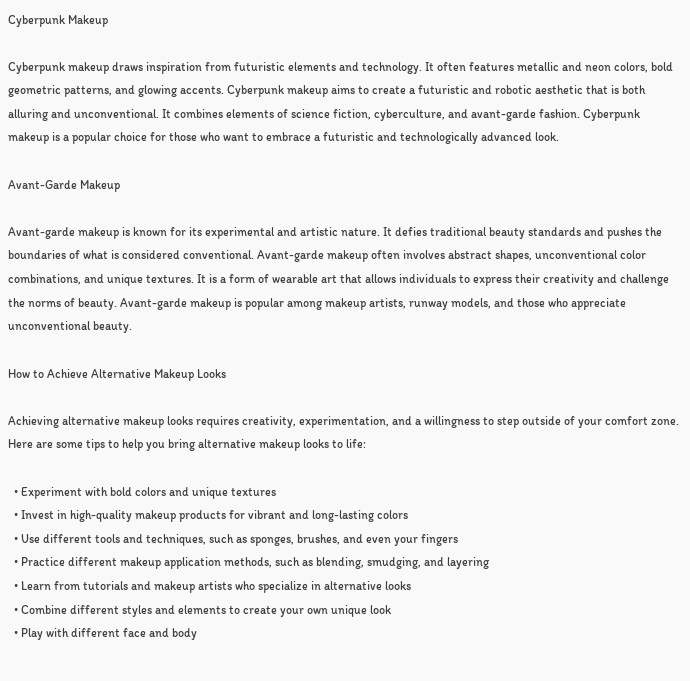Cyberpunk Makeup

Cyberpunk makeup draws inspiration from futuristic elements and technology. It often features metallic and neon colors, bold geometric patterns, and glowing accents. Cyberpunk makeup aims to create a futuristic and robotic aesthetic that is both alluring and unconventional. It combines elements of science fiction, cyberculture, and avant-garde fashion. Cyberpunk makeup is a popular choice for those who want to embrace a futuristic and technologically advanced look.

Avant-Garde Makeup

Avant-garde makeup is known for its experimental and artistic nature. It defies traditional beauty standards and pushes the boundaries of what is considered conventional. Avant-garde makeup often involves abstract shapes, unconventional color combinations, and unique textures. It is a form of wearable art that allows individuals to express their creativity and challenge the norms of beauty. Avant-garde makeup is popular among makeup artists, runway models, and those who appreciate unconventional beauty.

How to Achieve Alternative Makeup Looks

Achieving alternative makeup looks requires creativity, experimentation, and a willingness to step outside of your comfort zone. Here are some tips to help you bring alternative makeup looks to life:

  • Experiment with bold colors and unique textures
  • Invest in high-quality makeup products for vibrant and long-lasting colors
  • Use different tools and techniques, such as sponges, brushes, and even your fingers
  • Practice different makeup application methods, such as blending, smudging, and layering
  • Learn from tutorials and makeup artists who specialize in alternative looks
  • Combine different styles and elements to create your own unique look
  • Play with different face and body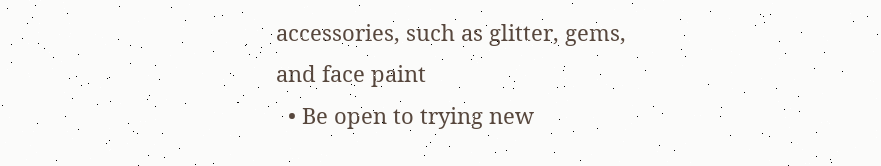accessories, such as glitter, gems, and face paint
  • Be open to trying new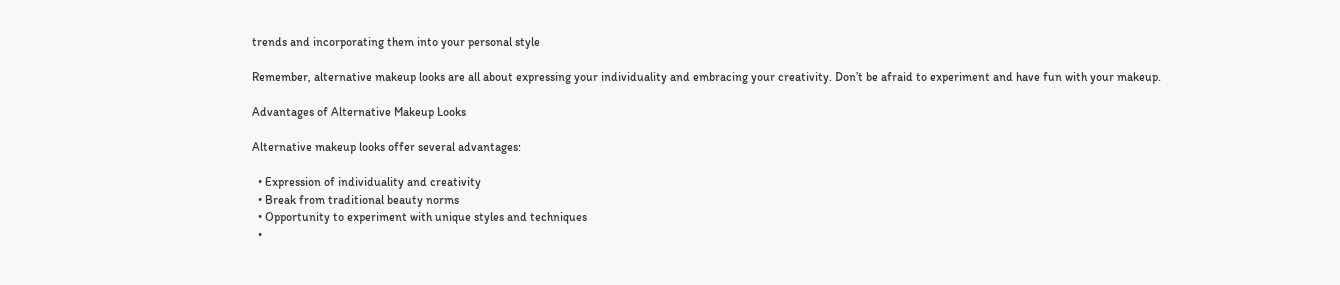trends and incorporating them into your personal style

Remember, alternative makeup looks are all about expressing your individuality and embracing your creativity. Don’t be afraid to experiment and have fun with your makeup.

Advantages of Alternative Makeup Looks

Alternative makeup looks offer several advantages:

  • Expression of individuality and creativity
  • Break from traditional beauty norms
  • Opportunity to experiment with unique styles and techniques
  •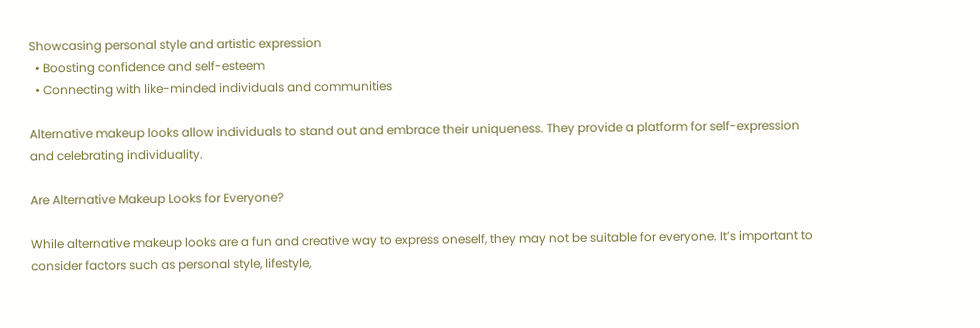Showcasing personal style and artistic expression
  • Boosting confidence and self-esteem
  • Connecting with like-minded individuals and communities

Alternative makeup looks allow individuals to stand out and embrace their uniqueness. They provide a platform for self-expression and celebrating individuality.

Are Alternative Makeup Looks for Everyone?

While alternative makeup looks are a fun and creative way to express oneself, they may not be suitable for everyone. It’s important to consider factors such as personal style, lifestyle,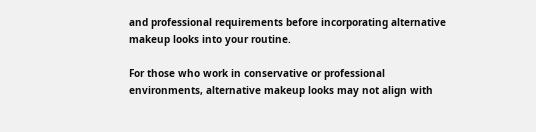and professional requirements before incorporating alternative makeup looks into your routine.

For those who work in conservative or professional environments, alternative makeup looks may not align with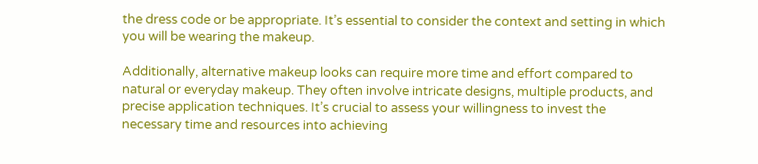the dress code or be appropriate. It’s essential to consider the context and setting in which you will be wearing the makeup.

Additionally, alternative makeup looks can require more time and effort compared to natural or everyday makeup. They often involve intricate designs, multiple products, and precise application techniques. It’s crucial to assess your willingness to invest the necessary time and resources into achieving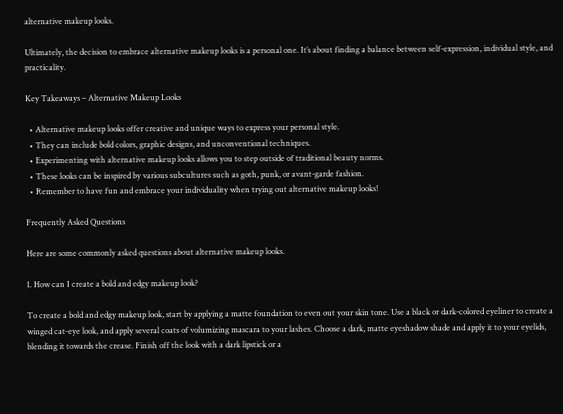alternative makeup looks.

Ultimately, the decision to embrace alternative makeup looks is a personal one. It’s about finding a balance between self-expression, individual style, and practicality.

Key Takeaways – Alternative Makeup Looks

  • Alternative makeup looks offer creative and unique ways to express your personal style.
  • They can include bold colors, graphic designs, and unconventional techniques.
  • Experimenting with alternative makeup looks allows you to step outside of traditional beauty norms.
  • These looks can be inspired by various subcultures such as goth, punk, or avant-garde fashion.
  • Remember to have fun and embrace your individuality when trying out alternative makeup looks!

Frequently Asked Questions

Here are some commonly asked questions about alternative makeup looks.

1. How can I create a bold and edgy makeup look?

To create a bold and edgy makeup look, start by applying a matte foundation to even out your skin tone. Use a black or dark-colored eyeliner to create a winged cat-eye look, and apply several coats of volumizing mascara to your lashes. Choose a dark, matte eyeshadow shade and apply it to your eyelids, blending it towards the crease. Finish off the look with a dark lipstick or a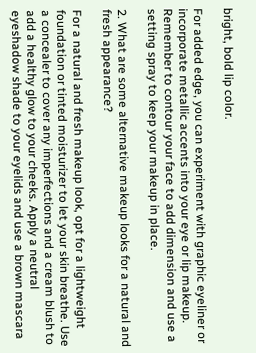bright, bold lip color.

For added edge, you can experiment with graphic eyeliner or incorporate metallic accents into your eye or lip makeup. Remember to contour your face to add dimension and use a setting spray to keep your makeup in place.

2. What are some alternative makeup looks for a natural and fresh appearance?

For a natural and fresh makeup look, opt for a lightweight foundation or tinted moisturizer to let your skin breathe. Use a concealer to cover any imperfections and a cream blush to add a healthy glow to your cheeks. Apply a neutral eyeshadow shade to your eyelids and use a brown mascara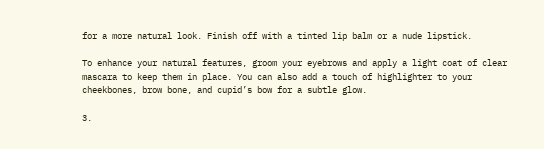for a more natural look. Finish off with a tinted lip balm or a nude lipstick.

To enhance your natural features, groom your eyebrows and apply a light coat of clear mascara to keep them in place. You can also add a touch of highlighter to your cheekbones, brow bone, and cupid’s bow for a subtle glow.

3.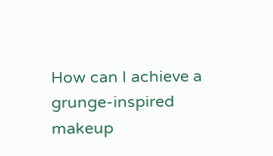How can I achieve a grunge-inspired makeup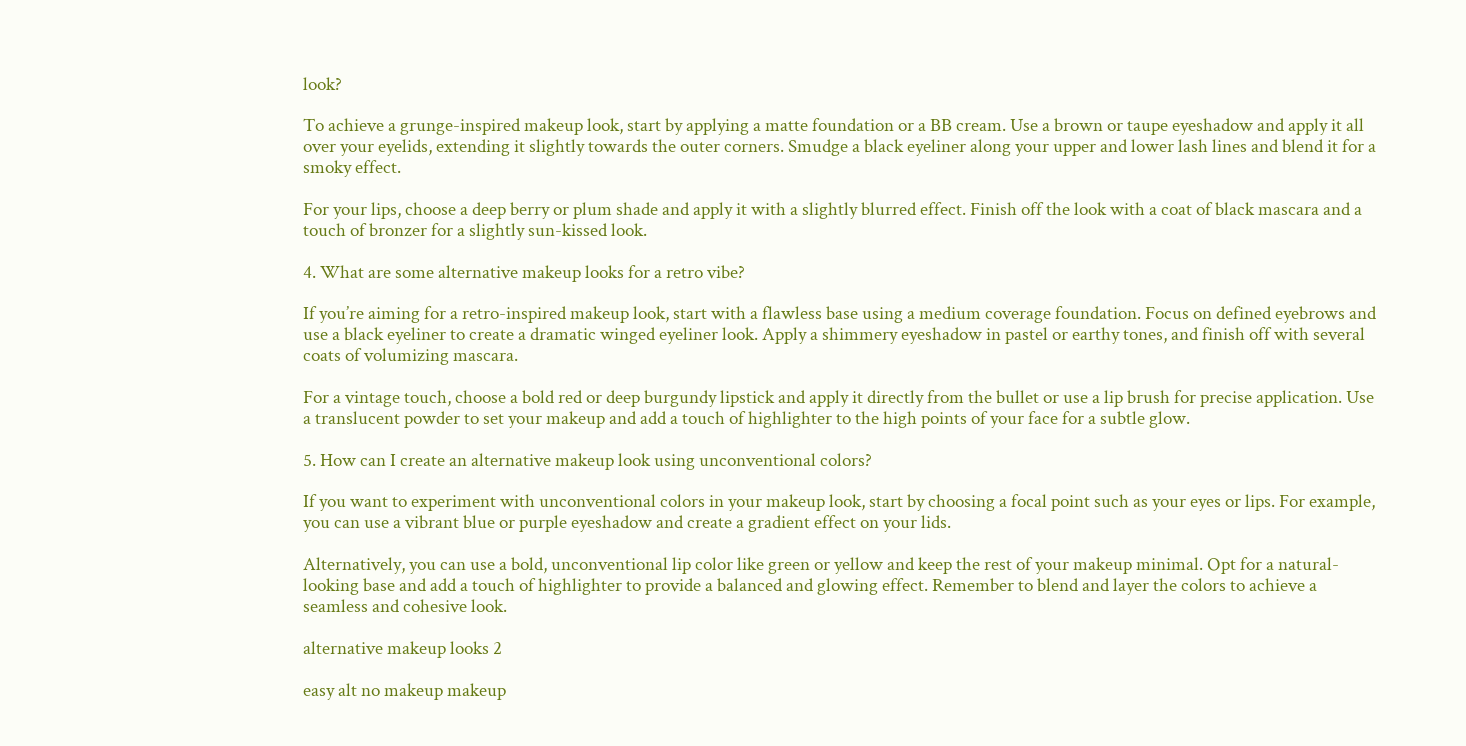look?

To achieve a grunge-inspired makeup look, start by applying a matte foundation or a BB cream. Use a brown or taupe eyeshadow and apply it all over your eyelids, extending it slightly towards the outer corners. Smudge a black eyeliner along your upper and lower lash lines and blend it for a smoky effect.

For your lips, choose a deep berry or plum shade and apply it with a slightly blurred effect. Finish off the look with a coat of black mascara and a touch of bronzer for a slightly sun-kissed look.

4. What are some alternative makeup looks for a retro vibe?

If you’re aiming for a retro-inspired makeup look, start with a flawless base using a medium coverage foundation. Focus on defined eyebrows and use a black eyeliner to create a dramatic winged eyeliner look. Apply a shimmery eyeshadow in pastel or earthy tones, and finish off with several coats of volumizing mascara.

For a vintage touch, choose a bold red or deep burgundy lipstick and apply it directly from the bullet or use a lip brush for precise application. Use a translucent powder to set your makeup and add a touch of highlighter to the high points of your face for a subtle glow.

5. How can I create an alternative makeup look using unconventional colors?

If you want to experiment with unconventional colors in your makeup look, start by choosing a focal point such as your eyes or lips. For example, you can use a vibrant blue or purple eyeshadow and create a gradient effect on your lids.

Alternatively, you can use a bold, unconventional lip color like green or yellow and keep the rest of your makeup minimal. Opt for a natural-looking base and add a touch of highlighter to provide a balanced and glowing effect. Remember to blend and layer the colors to achieve a seamless and cohesive look.

alternative makeup looks 2

easy alt no makeup makeup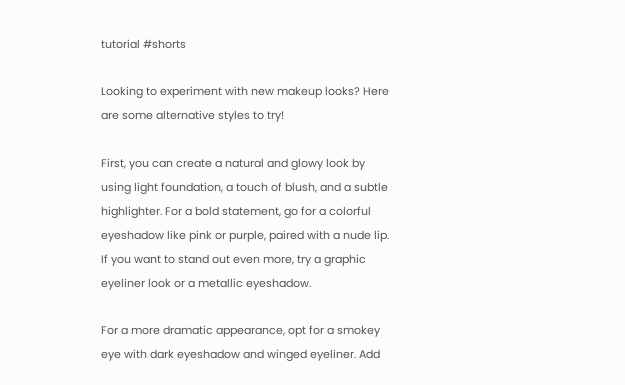tutorial #shorts

Looking to experiment with new makeup looks? Here are some alternative styles to try!

First, you can create a natural and glowy look by using light foundation, a touch of blush, and a subtle highlighter. For a bold statement, go for a colorful eyeshadow like pink or purple, paired with a nude lip. If you want to stand out even more, try a graphic eyeliner look or a metallic eyeshadow.

For a more dramatic appearance, opt for a smokey eye with dark eyeshadow and winged eyeliner. Add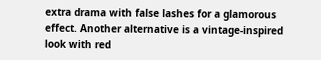extra drama with false lashes for a glamorous effect. Another alternative is a vintage-inspired look with red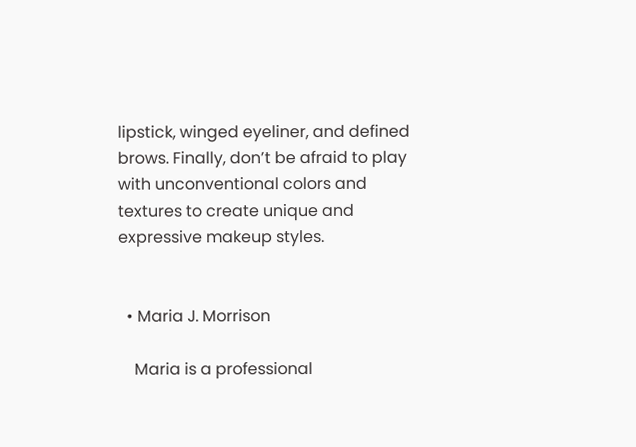lipstick, winged eyeliner, and defined brows. Finally, don’t be afraid to play with unconventional colors and textures to create unique and expressive makeup styles.


  • Maria J. Morrison

    Maria is a professional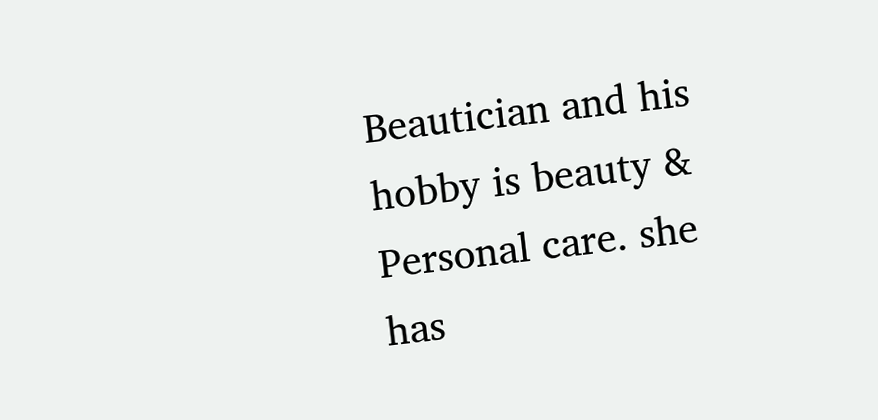Beautician and his hobby is beauty & Personal care. she has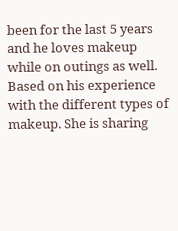been for the last 5 years and he loves makeup while on outings as well. Based on his experience with the different types of makeup. She is sharing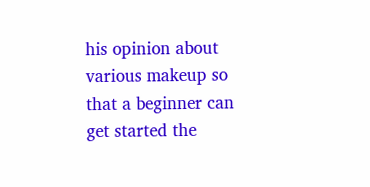his opinion about various makeup so that a beginner can get started the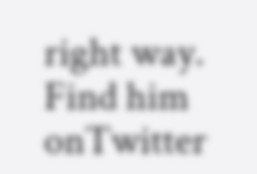right way. Find him onTwitter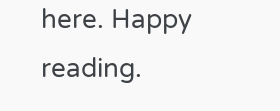here. Happy reading.